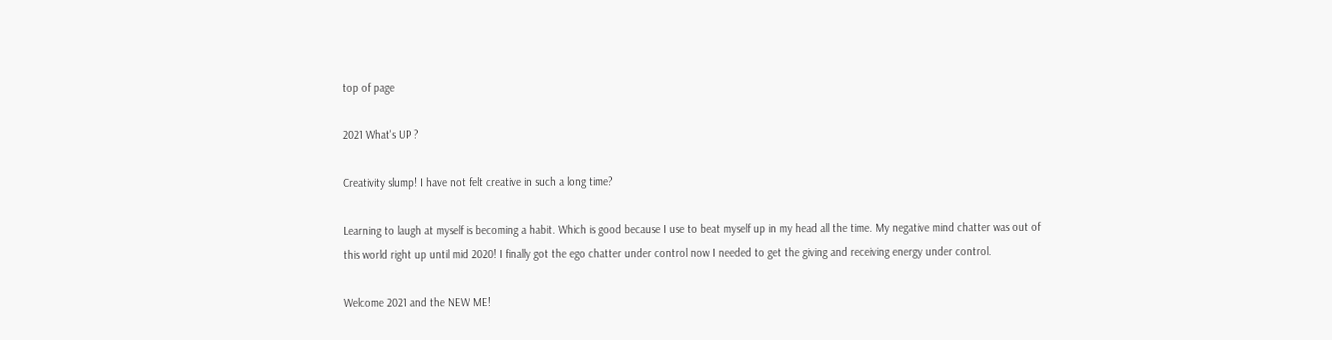top of page

2021 What's UP ?

Creativity slump! I have not felt creative in such a long time?

Learning to laugh at myself is becoming a habit. Which is good because I use to beat myself up in my head all the time. My negative mind chatter was out of this world right up until mid 2020! I finally got the ego chatter under control now I needed to get the giving and receiving energy under control.

Welcome 2021 and the NEW ME!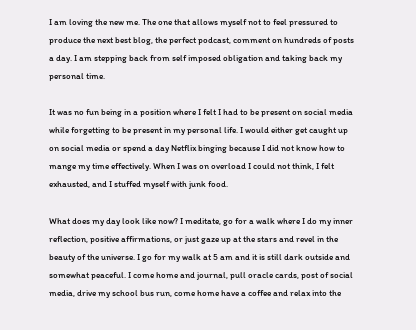I am loving the new me. The one that allows myself not to feel pressured to produce the next best blog, the perfect podcast, comment on hundreds of posts a day. I am stepping back from self imposed obligation and taking back my personal time.

It was no fun being in a position where I felt I had to be present on social media while forgetting to be present in my personal life. I would either get caught up on social media or spend a day Netflix binging because I did not know how to mange my time effectively. When I was on overload I could not think, I felt exhausted, and I stuffed myself with junk food.

What does my day look like now? I meditate, go for a walk where I do my inner reflection, positive affirmations, or just gaze up at the stars and revel in the beauty of the universe. I go for my walk at 5 am and it is still dark outside and somewhat peaceful. I come home and journal, pull oracle cards, post of social media, drive my school bus run, come home have a coffee and relax into the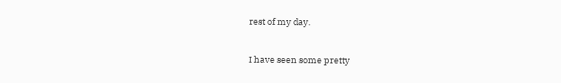rest of my day.

I have seen some pretty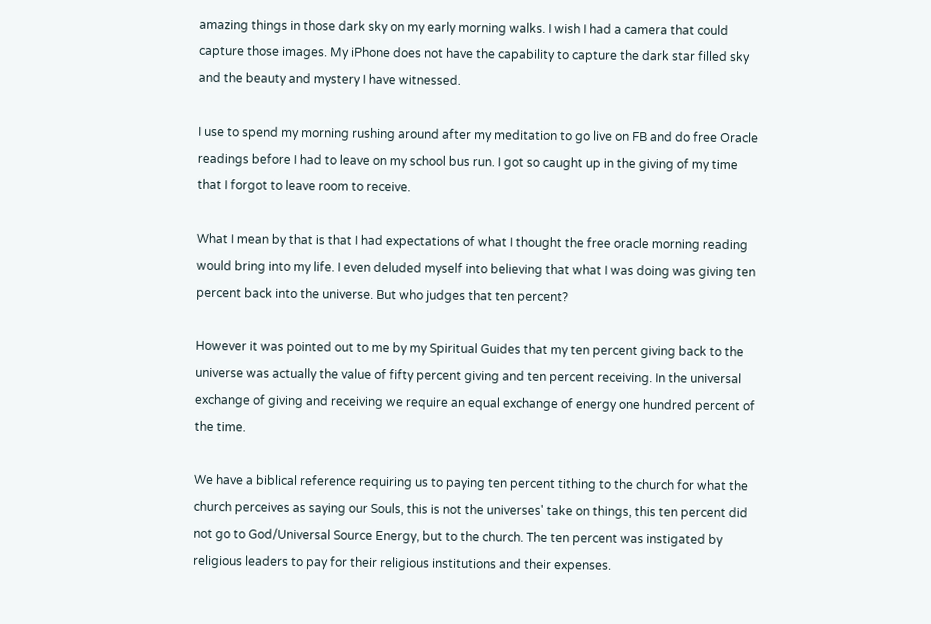amazing things in those dark sky on my early morning walks. I wish I had a camera that could capture those images. My iPhone does not have the capability to capture the dark star filled sky and the beauty and mystery I have witnessed.

I use to spend my morning rushing around after my meditation to go live on FB and do free Oracle readings before I had to leave on my school bus run. I got so caught up in the giving of my time that I forgot to leave room to receive.

What I mean by that is that I had expectations of what I thought the free oracle morning reading would bring into my life. I even deluded myself into believing that what I was doing was giving ten percent back into the universe. But who judges that ten percent?

However it was pointed out to me by my Spiritual Guides that my ten percent giving back to the universe was actually the value of fifty percent giving and ten percent receiving. In the universal exchange of giving and receiving we require an equal exchange of energy one hundred percent of the time.

We have a biblical reference requiring us to paying ten percent tithing to the church for what the church perceives as saying our Souls, this is not the universes' take on things, this ten percent did not go to God/Universal Source Energy, but to the church. The ten percent was instigated by religious leaders to pay for their religious institutions and their expenses.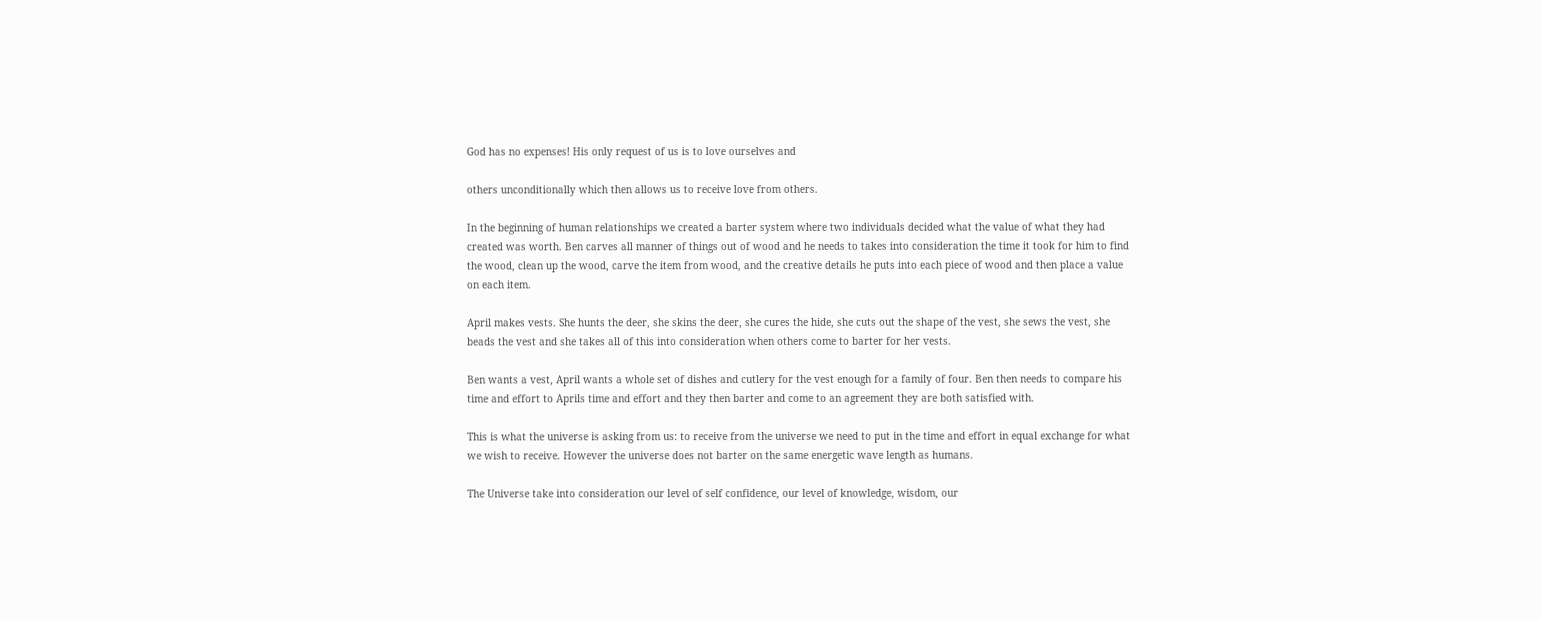God has no expenses! His only request of us is to love ourselves and

others unconditionally which then allows us to receive love from others.

In the beginning of human relationships we created a barter system where two individuals decided what the value of what they had created was worth. Ben carves all manner of things out of wood and he needs to takes into consideration the time it took for him to find the wood, clean up the wood, carve the item from wood, and the creative details he puts into each piece of wood and then place a value on each item.

April makes vests. She hunts the deer, she skins the deer, she cures the hide, she cuts out the shape of the vest, she sews the vest, she beads the vest and she takes all of this into consideration when others come to barter for her vests.

Ben wants a vest, April wants a whole set of dishes and cutlery for the vest enough for a family of four. Ben then needs to compare his time and effort to Aprils time and effort and they then barter and come to an agreement they are both satisfied with.

This is what the universe is asking from us: to receive from the universe we need to put in the time and effort in equal exchange for what we wish to receive. However the universe does not barter on the same energetic wave length as humans.

The Universe take into consideration our level of self confidence, our level of knowledge, wisdom, our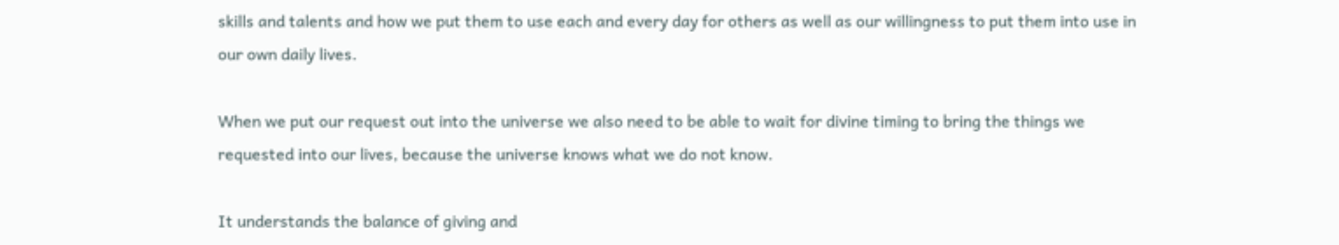skills and talents and how we put them to use each and every day for others as well as our willingness to put them into use in our own daily lives.

When we put our request out into the universe we also need to be able to wait for divine timing to bring the things we requested into our lives, because the universe knows what we do not know.

It understands the balance of giving and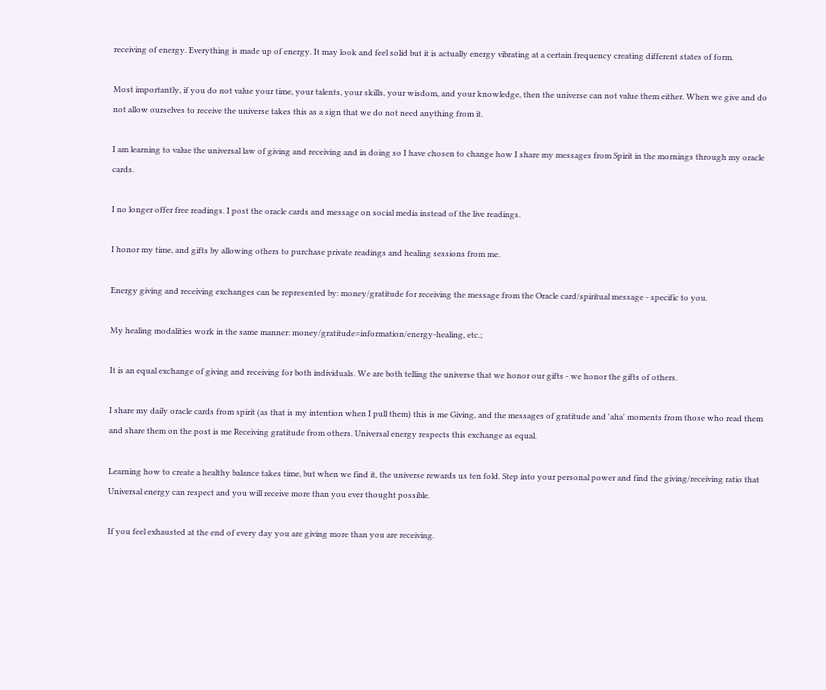receiving of energy. Everything is made up of energy. It may look and feel solid but it is actually energy vibrating at a certain frequency creating different states of form.

Most importantly, if you do not value your time, your talents, your skills, your wisdom, and your knowledge, then the universe can not value them either. When we give and do not allow ourselves to receive the universe takes this as a sign that we do not need anything from it.

I am learning to value the universal law of giving and receiving and in doing so I have chosen to change how I share my messages from Spirit in the mornings through my oracle cards.

I no longer offer free readings. I post the oracle cards and message on social media instead of the live readings.

I honor my time, and gifts by allowing others to purchase private readings and healing sessions from me.

Energy giving and receiving exchanges can be represented by: money/gratitude for receiving the message from the Oracle card/spiritual message - specific to you.

My healing modalities work in the same manner: money/gratitude=information/energy-healing, etc.;

It is an equal exchange of giving and receiving for both individuals. We are both telling the universe that we honor our gifts - we honor the gifts of others.

I share my daily oracle cards from spirit (as that is my intention when I pull them) this is me Giving, and the messages of gratitude and 'aha' moments from those who read them and share them on the post is me Receiving gratitude from others. Universal energy respects this exchange as equal.

Learning how to create a healthy balance takes time, but when we find it, the universe rewards us ten fold. Step into your personal power and find the giving/receiving ratio that Universal energy can respect and you will receive more than you ever thought possible.

If you feel exhausted at the end of every day you are giving more than you are receiving.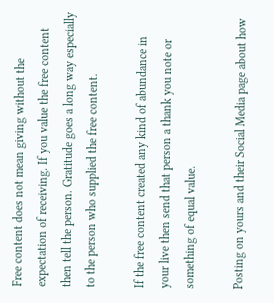Free content does not mean giving without the expectation of receiving. If you value the free content then tell the person. Gratitude goes a long way especially to the person who supplied the free content.

If the free content created any kind of abundance in your live then send that person a thank you note or something of equal value.

Posting on yours and their Social Media page about how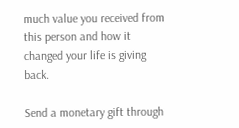much value you received from this person and how it changed your life is giving back.

Send a monetary gift through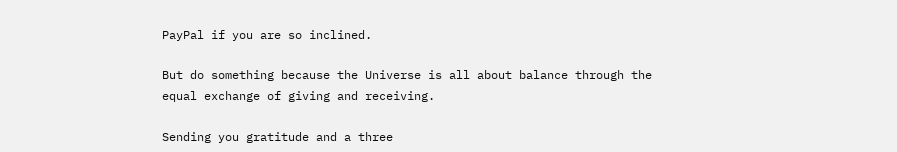PayPal if you are so inclined.

But do something because the Universe is all about balance through the equal exchange of giving and receiving.

Sending you gratitude and a three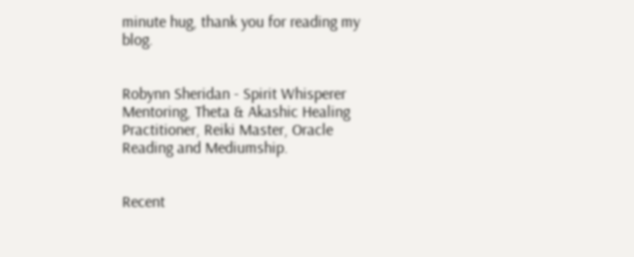minute hug, thank you for reading my blog.


Robynn Sheridan - Spirit Whisperer Mentoring, Theta & Akashic Healing Practitioner, Reiki Master, Oracle Reading and Mediumship.


Recent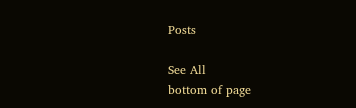Posts

See All
bottom of page